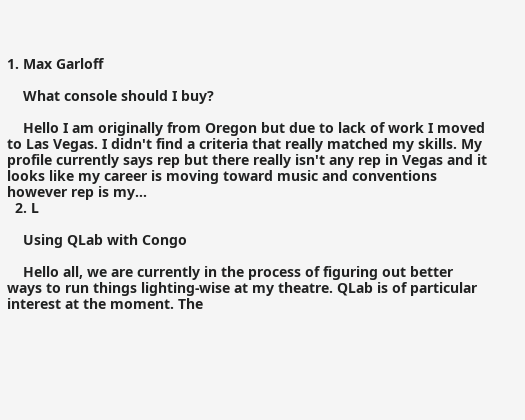1. Max Garloff

    What console should I buy?

    Hello I am originally from Oregon but due to lack of work I moved to Las Vegas. I didn't find a criteria that really matched my skills. My profile currently says rep but there really isn't any rep in Vegas and it looks like my career is moving toward music and conventions however rep is my...
  2. L

    Using QLab with Congo

    Hello all, we are currently in the process of figuring out better ways to run things lighting-wise at my theatre. QLab is of particular interest at the moment. The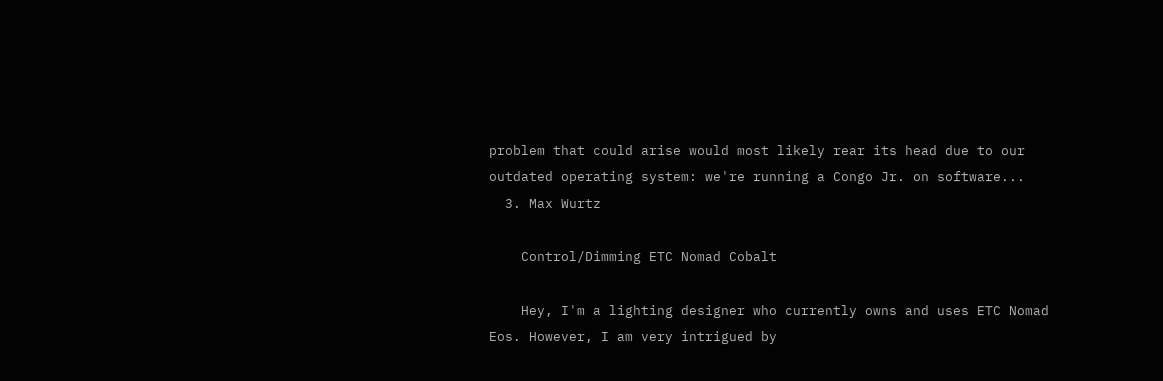problem that could arise would most likely rear its head due to our outdated operating system: we're running a Congo Jr. on software...
  3. Max Wurtz

    Control/Dimming ETC Nomad Cobalt

    Hey, I'm a lighting designer who currently owns and uses ETC Nomad Eos. However, I am very intrigued by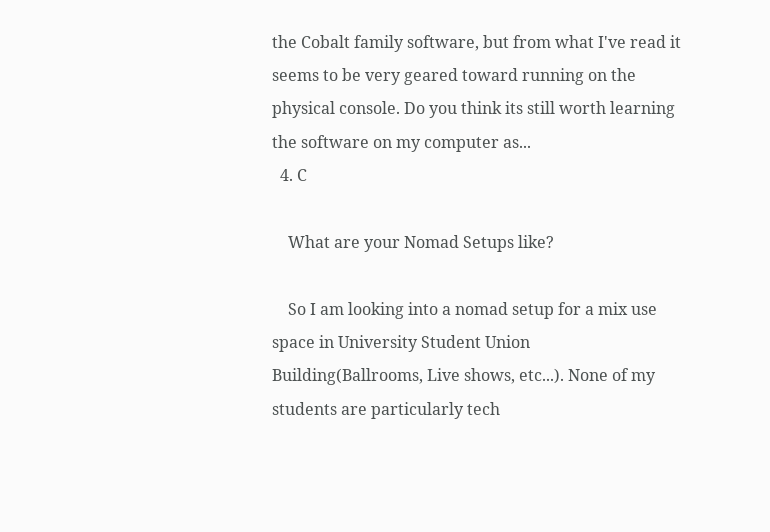the Cobalt family software, but from what I've read it seems to be very geared toward running on the physical console. Do you think its still worth learning the software on my computer as...
  4. C

    What are your Nomad Setups like?

    So I am looking into a nomad setup for a mix use space in University Student Union Building(Ballrooms, Live shows, etc...). None of my students are particularly tech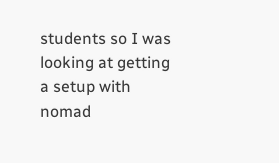students so I was looking at getting a setup with nomad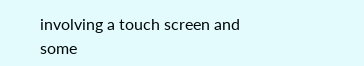involving a touch screen and some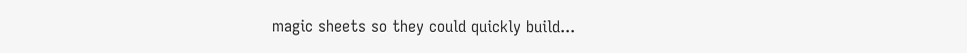magic sheets so they could quickly build...